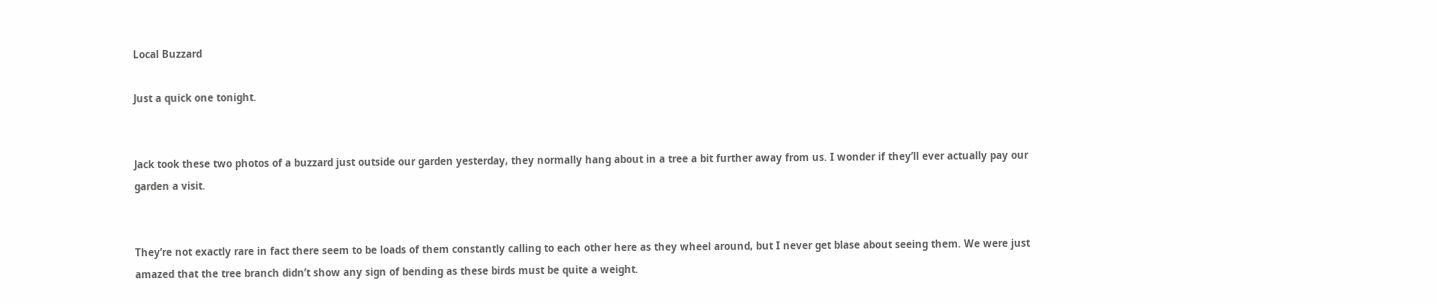Local Buzzard

Just a quick one tonight.


Jack took these two photos of a buzzard just outside our garden yesterday, they normally hang about in a tree a bit further away from us. I wonder if they’ll ever actually pay our garden a visit.


They’re not exactly rare in fact there seem to be loads of them constantly calling to each other here as they wheel around, but I never get blase about seeing them. We were just amazed that the tree branch didn’t show any sign of bending as these birds must be quite a weight.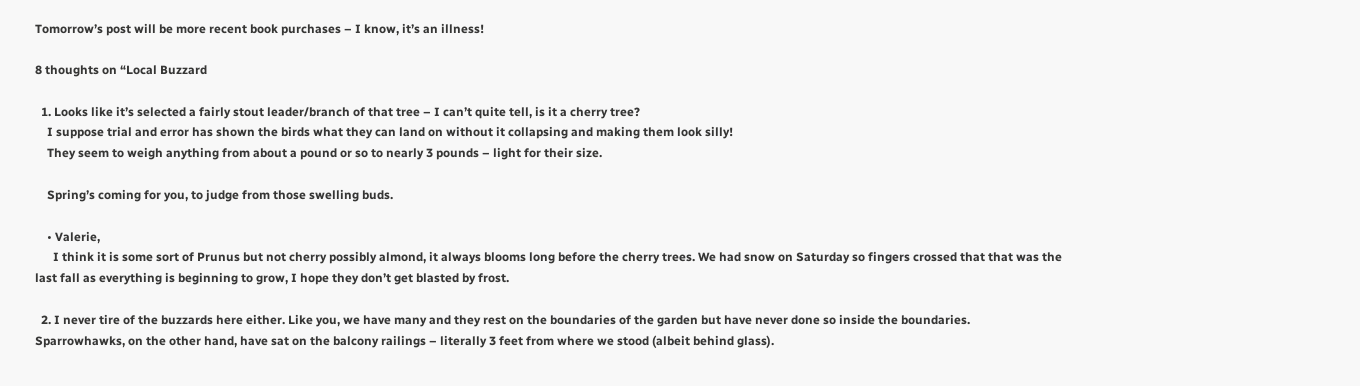Tomorrow’s post will be more recent book purchases – I know, it’s an illness!

8 thoughts on “Local Buzzard

  1. Looks like it’s selected a fairly stout leader/branch of that tree – I can’t quite tell, is it a cherry tree?
    I suppose trial and error has shown the birds what they can land on without it collapsing and making them look silly!
    They seem to weigh anything from about a pound or so to nearly 3 pounds – light for their size.

    Spring’s coming for you, to judge from those swelling buds.

    • Valerie,
      I think it is some sort of Prunus but not cherry possibly almond, it always blooms long before the cherry trees. We had snow on Saturday so fingers crossed that that was the last fall as everything is beginning to grow, I hope they don’t get blasted by frost.

  2. I never tire of the buzzards here either. Like you, we have many and they rest on the boundaries of the garden but have never done so inside the boundaries. Sparrowhawks, on the other hand, have sat on the balcony railings – literally 3 feet from where we stood (albeit behind glass).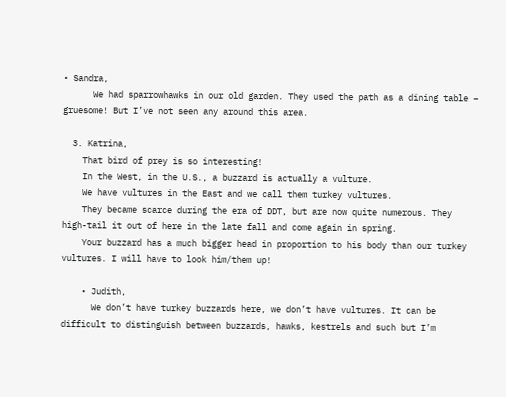• Sandra,
      We had sparrowhawks in our old garden. They used the path as a dining table – gruesome! But I’ve not seen any around this area.

  3. Katrina,
    That bird of prey is so interesting!
    In the West, in the U.S., a buzzard is actually a vulture.
    We have vultures in the East and we call them turkey vultures.
    They became scarce during the era of DDT, but are now quite numerous. They high-tail it out of here in the late fall and come again in spring.
    Your buzzard has a much bigger head in proportion to his body than our turkey vultures. I will have to look him/them up!

    • Judith,
      We don’t have turkey buzzards here, we don’t have vultures. It can be difficult to distinguish between buzzards, hawks, kestrels and such but I’m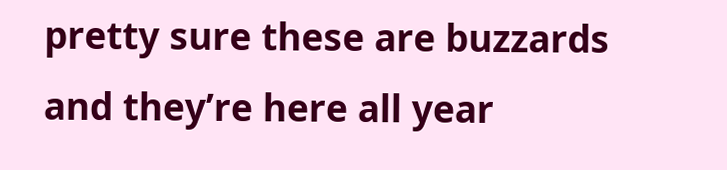pretty sure these are buzzards and they’re here all year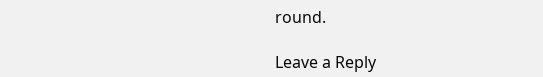round.

Leave a Reply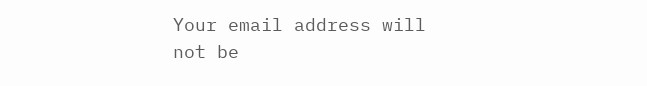Your email address will not be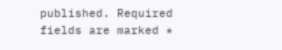published. Required fields are marked *